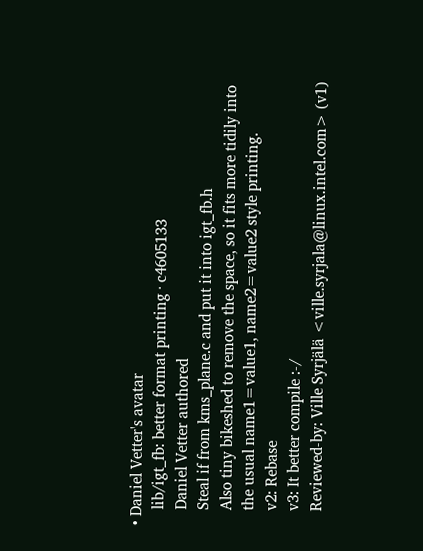• Daniel Vetter's avatar
    lib/igt_fb: better format printing · c4605133
    Daniel Vetter authored
    Steal if from kms_plane.c and put it into igt_fb.h
    Also tiny bikeshed to remove the space, so it fits more tidily into
    the usual name1=value1, name2=value2 style printing.
    v2: Rebase
    v3: It better compile :-/
    Reviewed-by: Ville Syrjälä <ville.syrjala@linux.intel.com> (v1)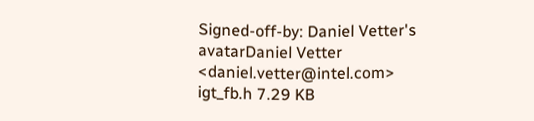Signed-off-by: Daniel Vetter's avatarDaniel Vetter <daniel.vetter@intel.com>
igt_fb.h 7.29 KB